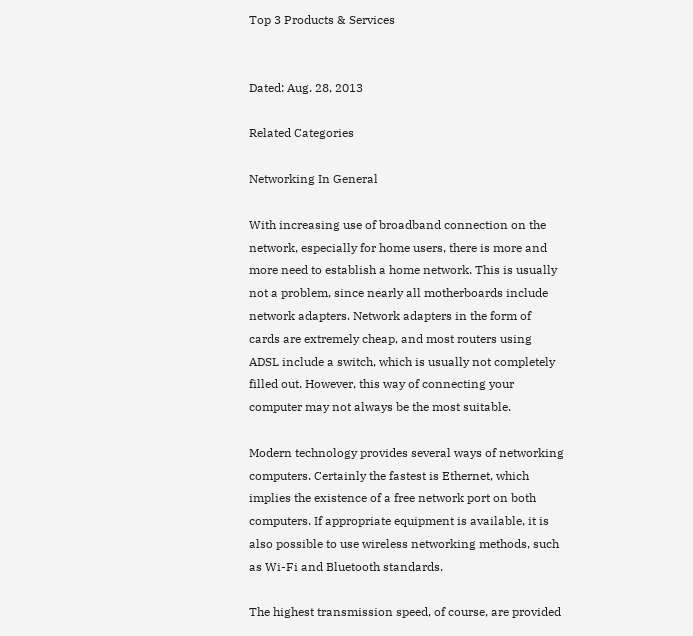Top 3 Products & Services


Dated: Aug. 28, 2013

Related Categories

Networking In General

With increasing use of broadband connection on the network, especially for home users, there is more and more need to establish a home network. This is usually not a problem, since nearly all motherboards include network adapters. Network adapters in the form of cards are extremely cheap, and most routers using ADSL include a switch, which is usually not completely filled out. However, this way of connecting your computer may not always be the most suitable.

Modern technology provides several ways of networking computers. Certainly the fastest is Ethernet, which implies the existence of a free network port on both computers. If appropriate equipment is available, it is also possible to use wireless networking methods, such as Wi-Fi and Bluetooth standards.

The highest transmission speed, of course, are provided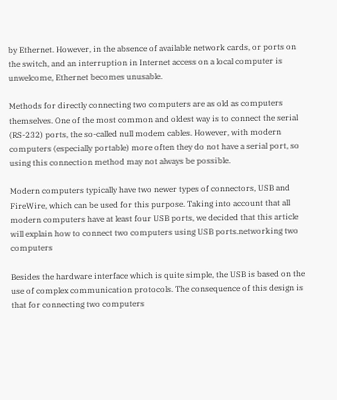by Ethernet. However, in the absence of available network cards, or ports on the switch, and an interruption in Internet access on a local computer is unwelcome, Ethernet becomes unusable.

Methods for directly connecting two computers are as old as computers themselves. One of the most common and oldest way is to connect the serial (RS-232) ports, the so-called null modem cables. However, with modern computers (especially portable) more often they do not have a serial port, so using this connection method may not always be possible.

Modern computers typically have two newer types of connectors, USB and FireWire, which can be used for this purpose. Taking into account that all modern computers have at least four USB ports, we decided that this article will explain how to connect two computers using USB ports.networking two computers

Besides the hardware interface which is quite simple, the USB is based on the use of complex communication protocols. The consequence of this design is that for connecting two computers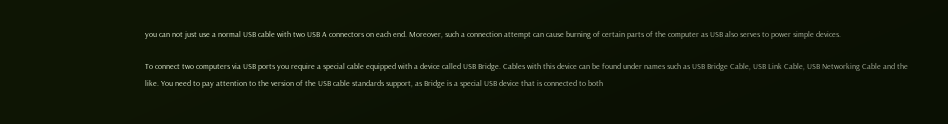you can not just use a normal USB cable with two USB A connectors on each end. Moreover, such a connection attempt can cause burning of certain parts of the computer as USB also serves to power simple devices.

To connect two computers via USB ports you require a special cable equipped with a device called USB Bridge. Cables with this device can be found under names such as USB Bridge Cable, USB Link Cable, USB Networking Cable and the like. You need to pay attention to the version of the USB cable standards support, as Bridge is a special USB device that is connected to both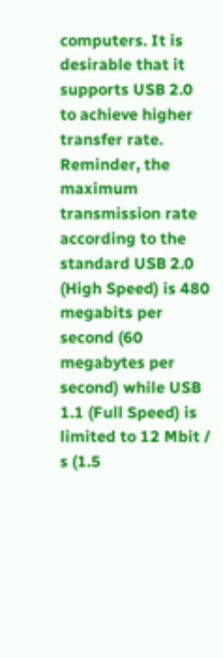computers. It is desirable that it supports USB 2.0 to achieve higher transfer rate. Reminder, the maximum transmission rate according to the standard USB 2.0 (High Speed) is 480 megabits per second (60 megabytes per second) while USB 1.1 (Full Speed) is limited to 12 Mbit / s (1.5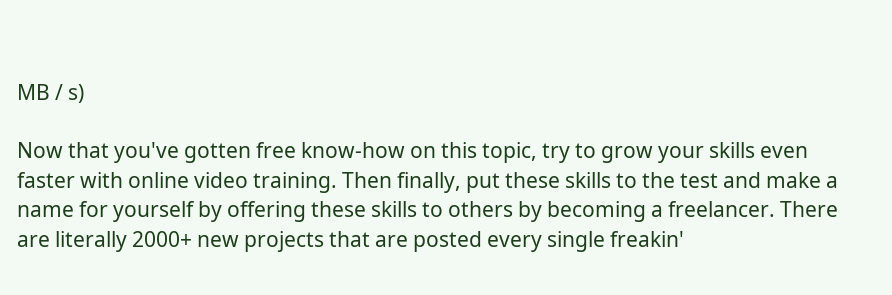MB / s)

Now that you've gotten free know-how on this topic, try to grow your skills even faster with online video training. Then finally, put these skills to the test and make a name for yourself by offering these skills to others by becoming a freelancer. There are literally 2000+ new projects that are posted every single freakin'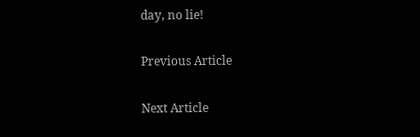day, no lie!

Previous Article

Next Article